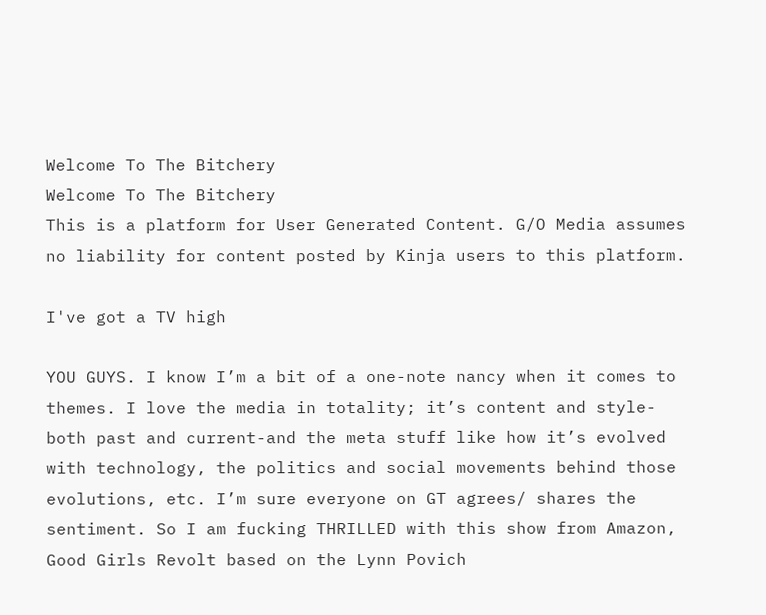Welcome To The Bitchery
Welcome To The Bitchery
This is a platform for User Generated Content. G/O Media assumes no liability for content posted by Kinja users to this platform.

I've got a TV high

YOU GUYS. I know I’m a bit of a one-note nancy when it comes to themes. I love the media in totality; it’s content and style-both past and current-and the meta stuff like how it’s evolved with technology, the politics and social movements behind those evolutions, etc. I’m sure everyone on GT agrees/ shares the sentiment. So I am fucking THRILLED with this show from Amazon, Good Girls Revolt based on the Lynn Povich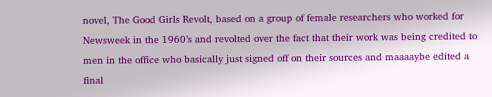novel, The Good Girls Revolt, based on a group of female researchers who worked for Newsweek in the 1960’s and revolted over the fact that their work was being credited to men in the office who basically just signed off on their sources and maaaaybe edited a final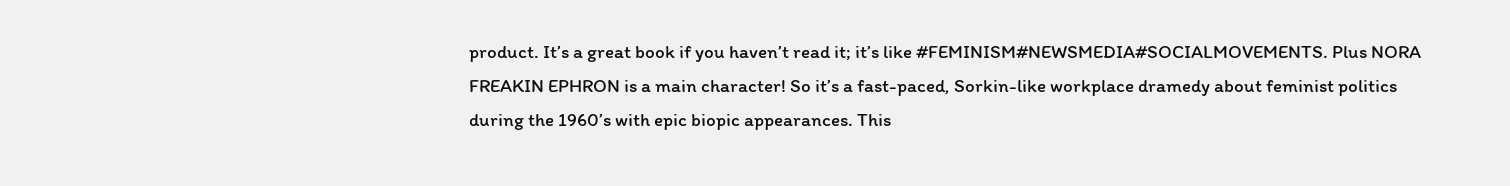product. It’s a great book if you haven’t read it; it’s like #FEMINISM#NEWSMEDIA#SOCIALMOVEMENTS. Plus NORA FREAKIN EPHRON is a main character! So it’s a fast-paced, Sorkin-like workplace dramedy about feminist politics during the 1960’s with epic biopic appearances. This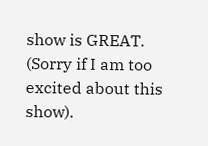show is GREAT. (Sorry if I am too excited about this show).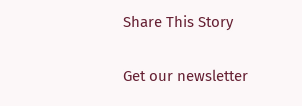Share This Story

Get our newsletter